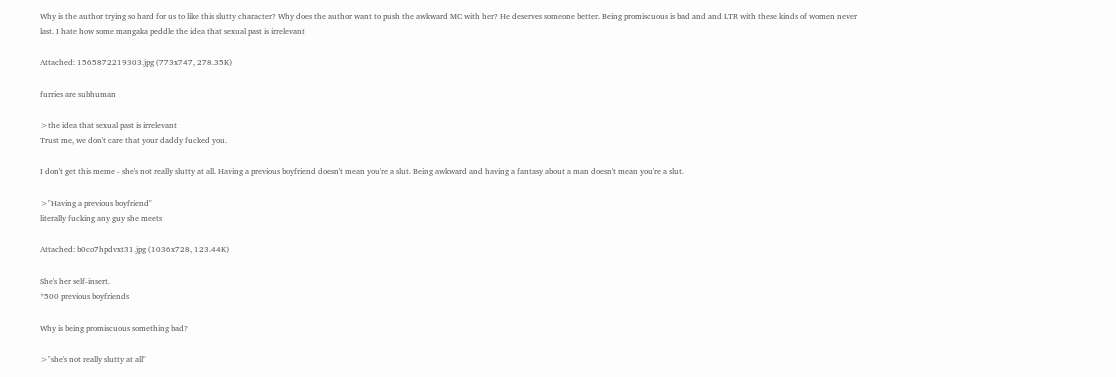Why is the author trying so hard for us to like this slutty character? Why does the author want to push the awkward MC with her? He deserves someone better. Being promiscuous is bad and and LTR with these kinds of women never last. I hate how some mangaka peddle the idea that sexual past is irrelevant

Attached: 1565872219303.jpg (773x747, 278.35K)

furries are subhuman

>the idea that sexual past is irrelevant
Trust me, we don't care that your daddy fucked you.

I don't get this meme - she's not really slutty at all. Having a previous boyfriend doesn't mean you're a slut. Being awkward and having a fantasy about a man doesn't mean you're a slut.

>"Having a previous boyfriend"
literally fucking any guy she meets

Attached: b0co7hpdvxt31.jpg (1036x728, 123.44K)

She's her self-insert.
*500 previous boyfriends

Why is being promiscuous something bad?

>"she's not really slutty at all"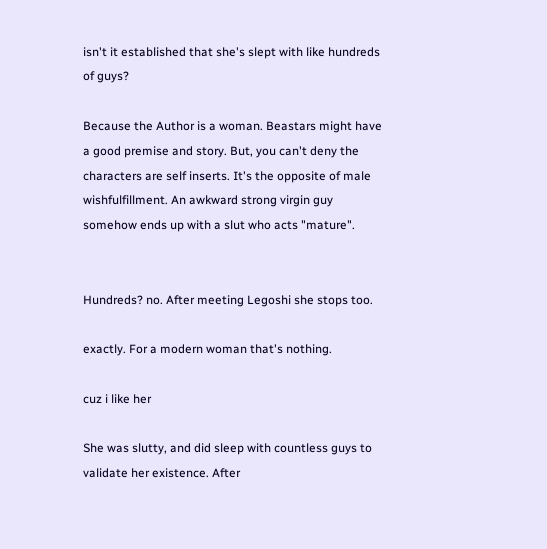isn't it established that she's slept with like hundreds of guys?

Because the Author is a woman. Beastars might have a good premise and story. But, you can't deny the characters are self inserts. It's the opposite of male wishfulfillment. An awkward strong virgin guy somehow ends up with a slut who acts "mature".


Hundreds? no. After meeting Legoshi she stops too.

exactly. For a modern woman that's nothing.

cuz i like her

She was slutty, and did sleep with countless guys to validate her existence. After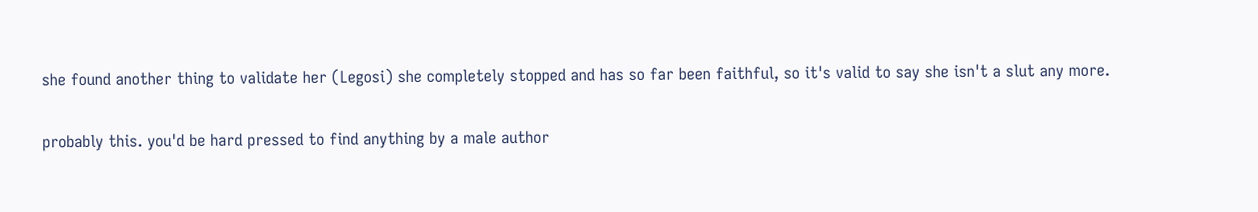she found another thing to validate her (Legosi) she completely stopped and has so far been faithful, so it's valid to say she isn't a slut any more.

probably this. you'd be hard pressed to find anything by a male author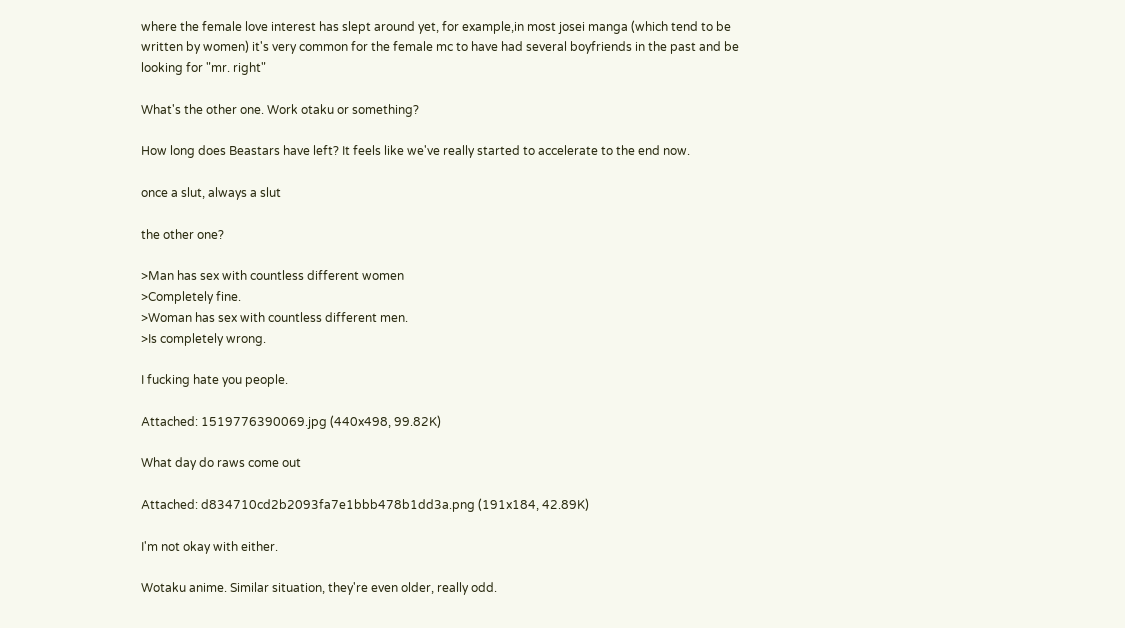where the female love interest has slept around yet, for example,in most josei manga (which tend to be written by women) it's very common for the female mc to have had several boyfriends in the past and be looking for "mr. right"

What's the other one. Work otaku or something?

How long does Beastars have left? It feels like we've really started to accelerate to the end now.

once a slut, always a slut

the other one?

>Man has sex with countless different women
>Completely fine.
>Woman has sex with countless different men.
>Is completely wrong.

I fucking hate you people.

Attached: 1519776390069.jpg (440x498, 99.82K)

What day do raws come out

Attached: d834710cd2b2093fa7e1bbb478b1dd3a.png (191x184, 42.89K)

I'm not okay with either.

Wotaku anime. Similar situation, they're even older, really odd.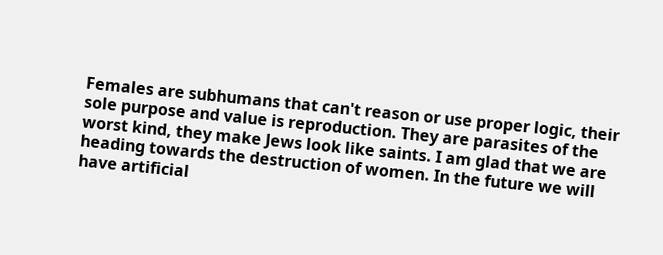Females are subhumans that can't reason or use proper logic, their sole purpose and value is reproduction. They are parasites of the worst kind, they make Jews look like saints. I am glad that we are heading towards the destruction of women. In the future we will have artificial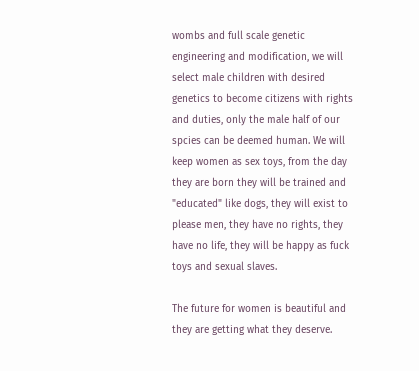wombs and full scale genetic engineering and modification, we will select male children with desired genetics to become citizens with rights and duties, only the male half of our spcies can be deemed human. We will keep women as sex toys, from the day they are born they will be trained and "educated" like dogs, they will exist to please men, they have no rights, they have no life, they will be happy as fuck toys and sexual slaves.

The future for women is beautiful and they are getting what they deserve.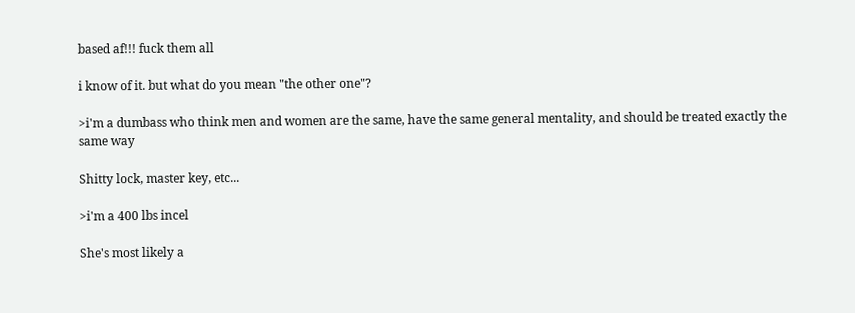based af!!! fuck them all

i know of it. but what do you mean "the other one"?

>i'm a dumbass who think men and women are the same, have the same general mentality, and should be treated exactly the same way

Shitty lock, master key, etc...

>i'm a 400 lbs incel

She's most likely a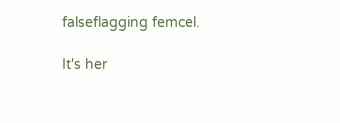falseflagging femcel.

It's her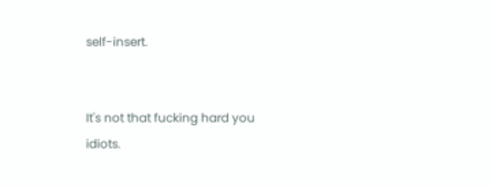self-insert.


It's not that fucking hard you idiots.